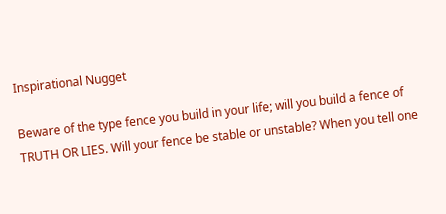Inspirational Nugget

Beware of the type fence you build in your life; will you build a fence of TRUTH OR LIES. Will your fence be stable or unstable? When you tell one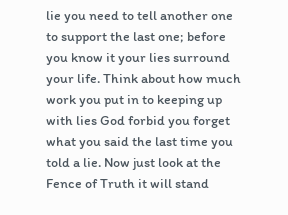lie you need to tell another one to support the last one; before you know it your lies surround your life. Think about how much work you put in to keeping up with lies God forbid you forget what you said the last time you told a lie. Now just look at the Fence of Truth it will stand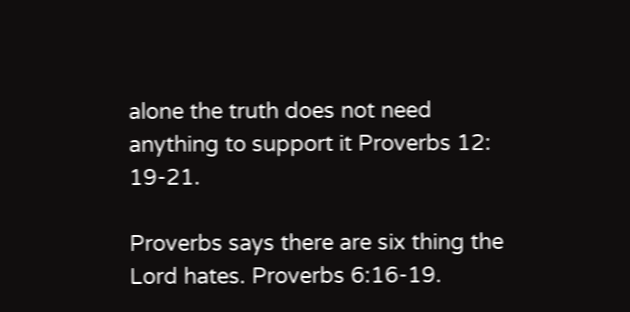alone the truth does not need anything to support it Proverbs 12: 19-21.

Proverbs says there are six thing the Lord hates. Proverbs 6:16-19.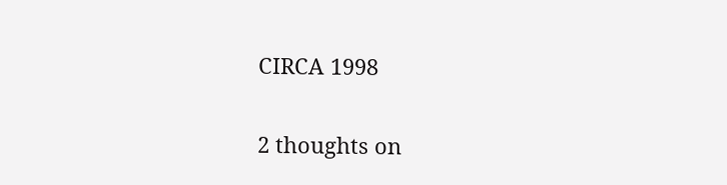CIRCA 1998

2 thoughts on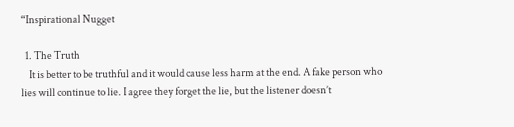“Inspirational Nugget

  1. The Truth
    It is better to be truthful and it would cause less harm at the end. A fake person who lies will continue to lie. I agree they forget the lie, but the listener doesn’t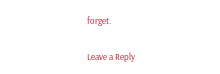forget.

Leave a Reply